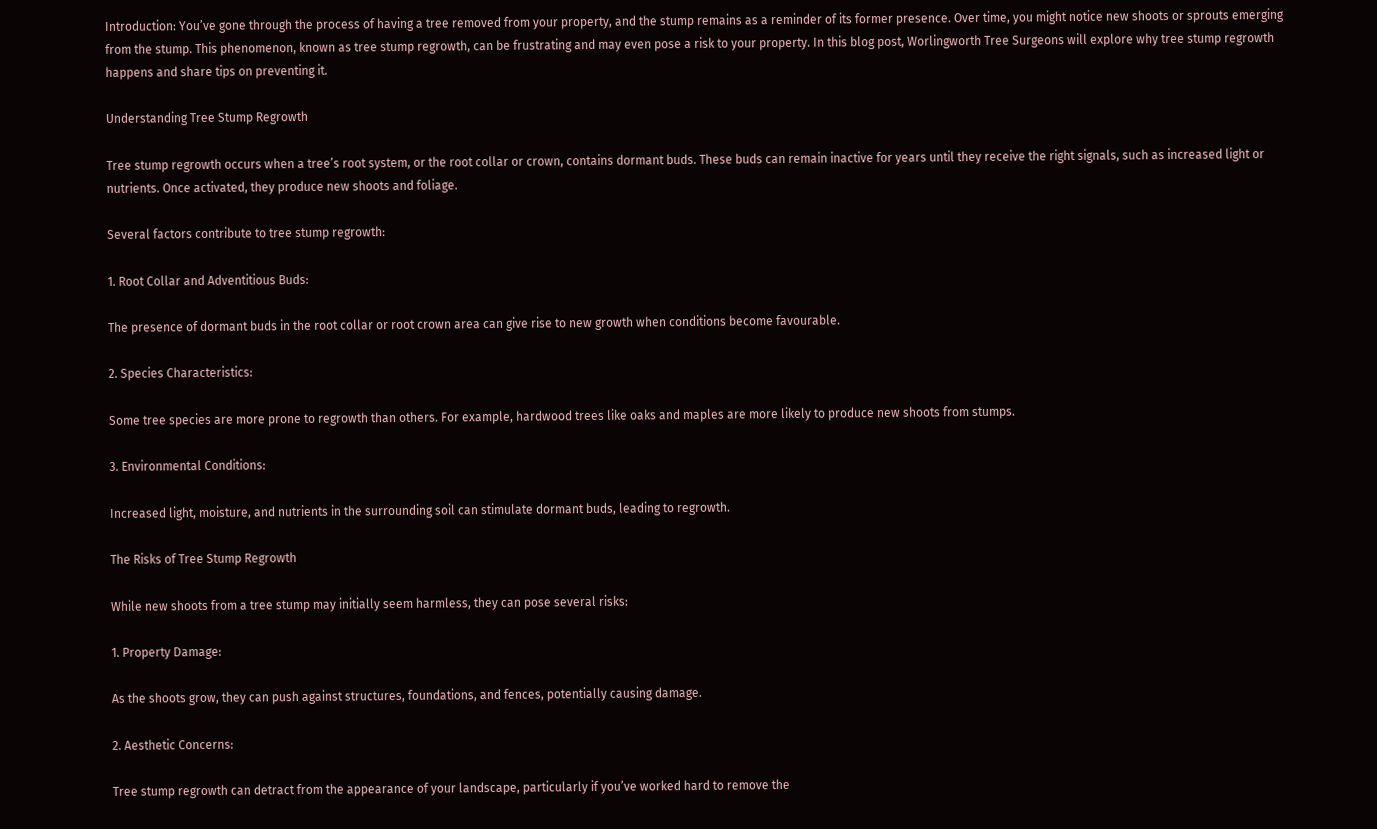Introduction: You’ve gone through the process of having a tree removed from your property, and the stump remains as a reminder of its former presence. Over time, you might notice new shoots or sprouts emerging from the stump. This phenomenon, known as tree stump regrowth, can be frustrating and may even pose a risk to your property. In this blog post, Worlingworth Tree Surgeons will explore why tree stump regrowth happens and share tips on preventing it.

Understanding Tree Stump Regrowth

Tree stump regrowth occurs when a tree’s root system, or the root collar or crown, contains dormant buds. These buds can remain inactive for years until they receive the right signals, such as increased light or nutrients. Once activated, they produce new shoots and foliage.

Several factors contribute to tree stump regrowth:

1. Root Collar and Adventitious Buds:

The presence of dormant buds in the root collar or root crown area can give rise to new growth when conditions become favourable.

2. Species Characteristics:

Some tree species are more prone to regrowth than others. For example, hardwood trees like oaks and maples are more likely to produce new shoots from stumps.

3. Environmental Conditions:

Increased light, moisture, and nutrients in the surrounding soil can stimulate dormant buds, leading to regrowth.

The Risks of Tree Stump Regrowth

While new shoots from a tree stump may initially seem harmless, they can pose several risks:

1. Property Damage:

As the shoots grow, they can push against structures, foundations, and fences, potentially causing damage.

2. Aesthetic Concerns:

Tree stump regrowth can detract from the appearance of your landscape, particularly if you’ve worked hard to remove the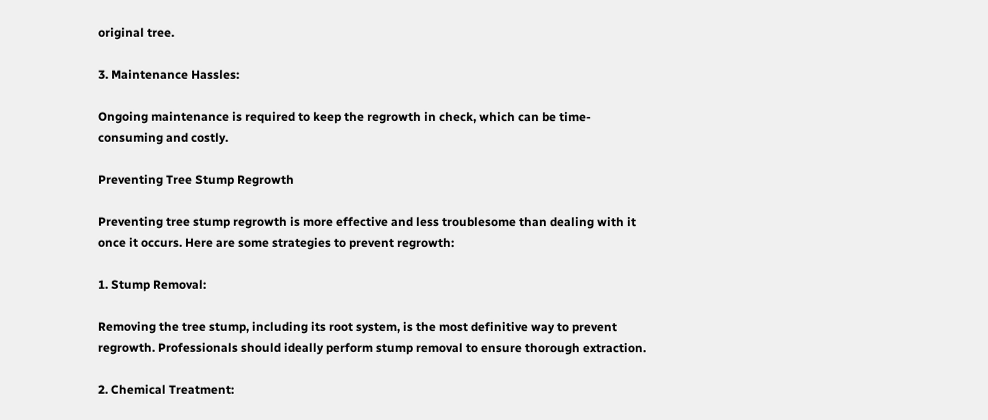original tree.

3. Maintenance Hassles:

Ongoing maintenance is required to keep the regrowth in check, which can be time-consuming and costly.

Preventing Tree Stump Regrowth

Preventing tree stump regrowth is more effective and less troublesome than dealing with it once it occurs. Here are some strategies to prevent regrowth:

1. Stump Removal:

Removing the tree stump, including its root system, is the most definitive way to prevent regrowth. Professionals should ideally perform stump removal to ensure thorough extraction.

2. Chemical Treatment: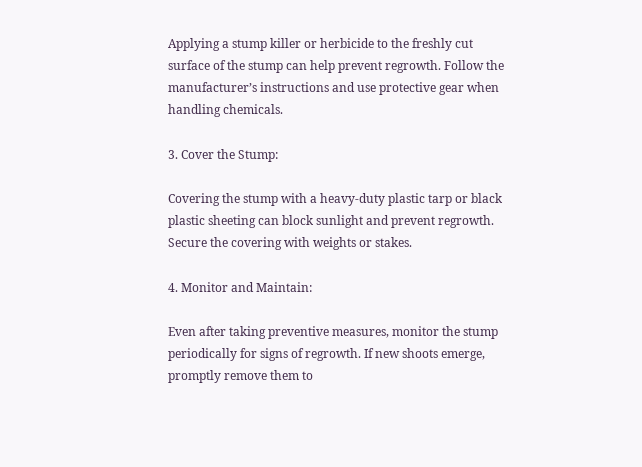Applying a stump killer or herbicide to the freshly cut surface of the stump can help prevent regrowth. Follow the manufacturer’s instructions and use protective gear when handling chemicals.

3. Cover the Stump:

Covering the stump with a heavy-duty plastic tarp or black plastic sheeting can block sunlight and prevent regrowth. Secure the covering with weights or stakes.

4. Monitor and Maintain:

Even after taking preventive measures, monitor the stump periodically for signs of regrowth. If new shoots emerge, promptly remove them to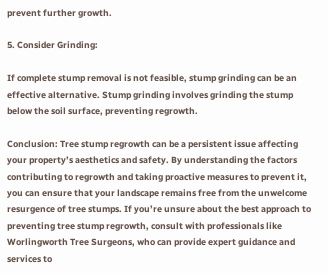prevent further growth.

5. Consider Grinding:

If complete stump removal is not feasible, stump grinding can be an effective alternative. Stump grinding involves grinding the stump below the soil surface, preventing regrowth.

Conclusion: Tree stump regrowth can be a persistent issue affecting your property’s aesthetics and safety. By understanding the factors contributing to regrowth and taking proactive measures to prevent it, you can ensure that your landscape remains free from the unwelcome resurgence of tree stumps. If you’re unsure about the best approach to preventing tree stump regrowth, consult with professionals like Worlingworth Tree Surgeons, who can provide expert guidance and services to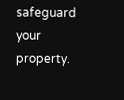safeguard your property.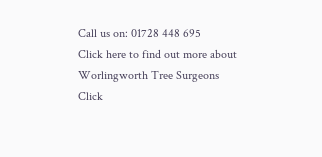Call us on: 01728 448 695
Click here to find out more about Worlingworth Tree Surgeons
Click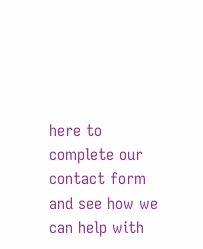here to complete our contact form and see how we can help with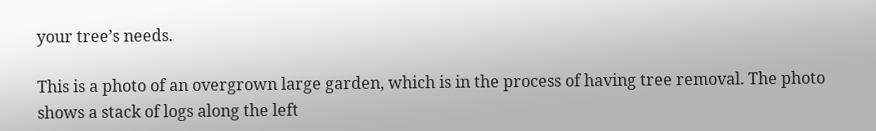your tree’s needs.

This is a photo of an overgrown large garden, which is in the process of having tree removal. The photo shows a stack of logs along the left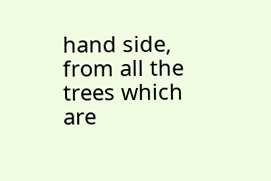hand side, from all the trees which are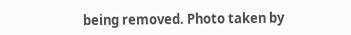being removed. Photo taken by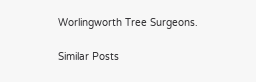Worlingworth Tree Surgeons.

Similar Posts